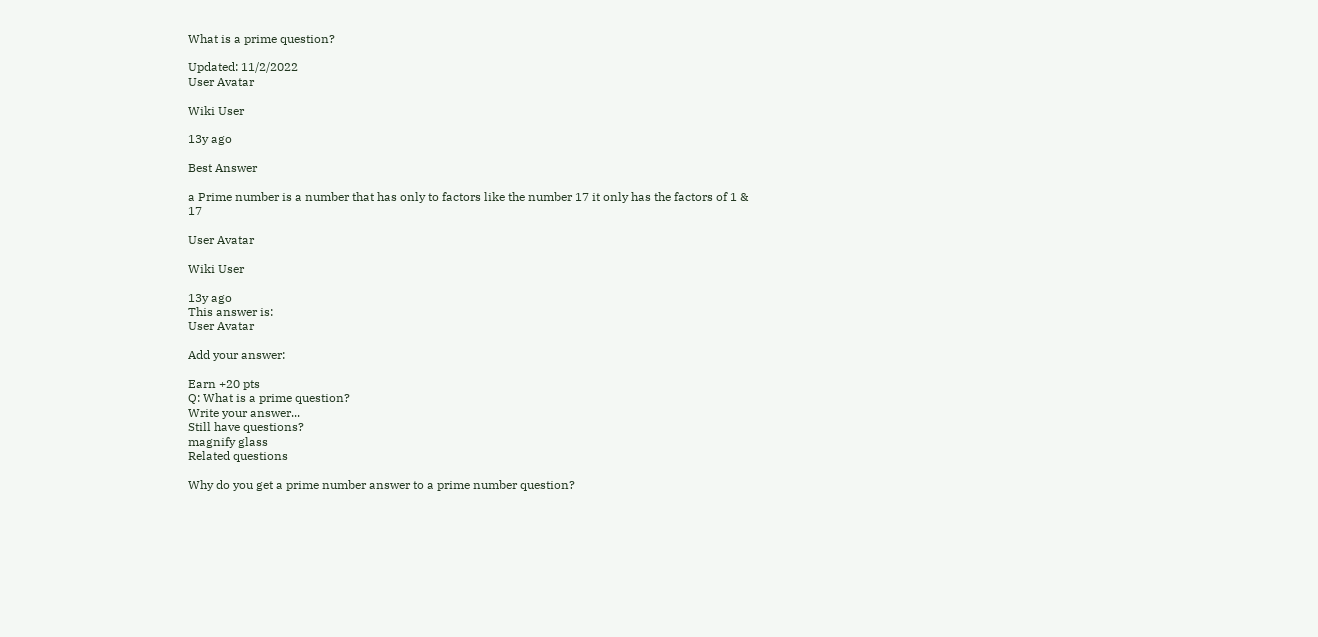What is a prime question?

Updated: 11/2/2022
User Avatar

Wiki User

13y ago

Best Answer

a Prime number is a number that has only to factors like the number 17 it only has the factors of 1 & 17

User Avatar

Wiki User

13y ago
This answer is:
User Avatar

Add your answer:

Earn +20 pts
Q: What is a prime question?
Write your answer...
Still have questions?
magnify glass
Related questions

Why do you get a prime number answer to a prime number question?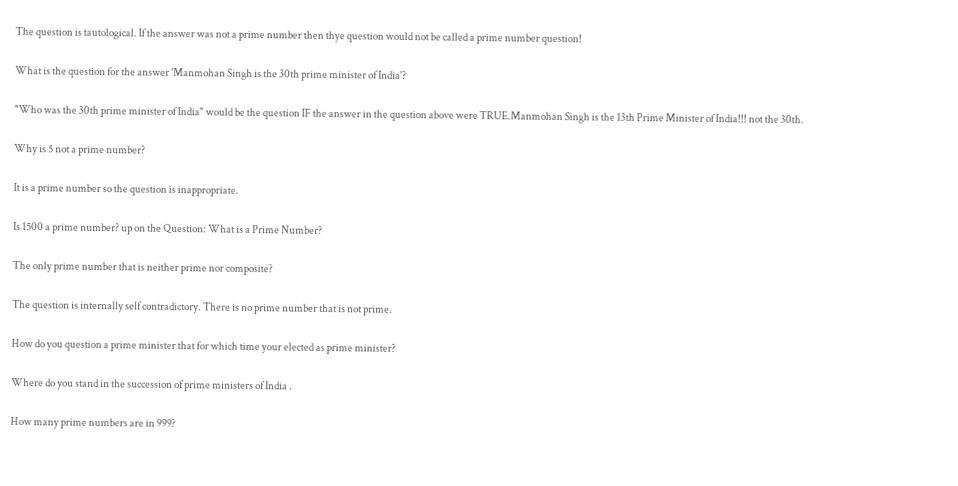The question is tautological. If the answer was not a prime number then thye question would not be called a prime number question!

What is the question for the answer 'Manmohan Singh is the 30th prime minister of India'?

"Who was the 30th prime minister of India" would be the question IF the answer in the question above were TRUE.Manmohan Singh is the 13th Prime Minister of India!!! not the 30th.

Why is 5 not a prime number?

It is a prime number so the question is inappropriate.

Is 1500 a prime number? up on the Question: What is a Prime Number?

The only prime number that is neither prime nor composite?

The question is internally self contradictory. There is no prime number that is not prime.

How do you question a prime minister that for which time your elected as prime minister?

Where do you stand in the succession of prime ministers of India .

How many prime numbers are in 999?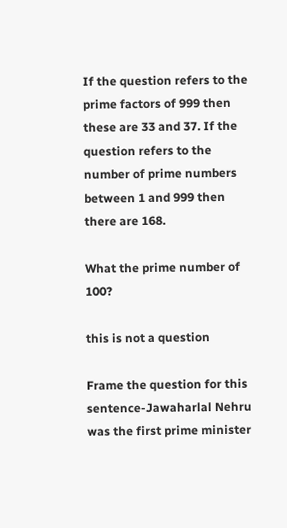If the question refers to the prime factors of 999 then these are 33 and 37. If the question refers to the number of prime numbers between 1 and 999 then there are 168.

What the prime number of 100?

this is not a question

Frame the question for this sentence-Jawaharlal Nehru was the first prime minister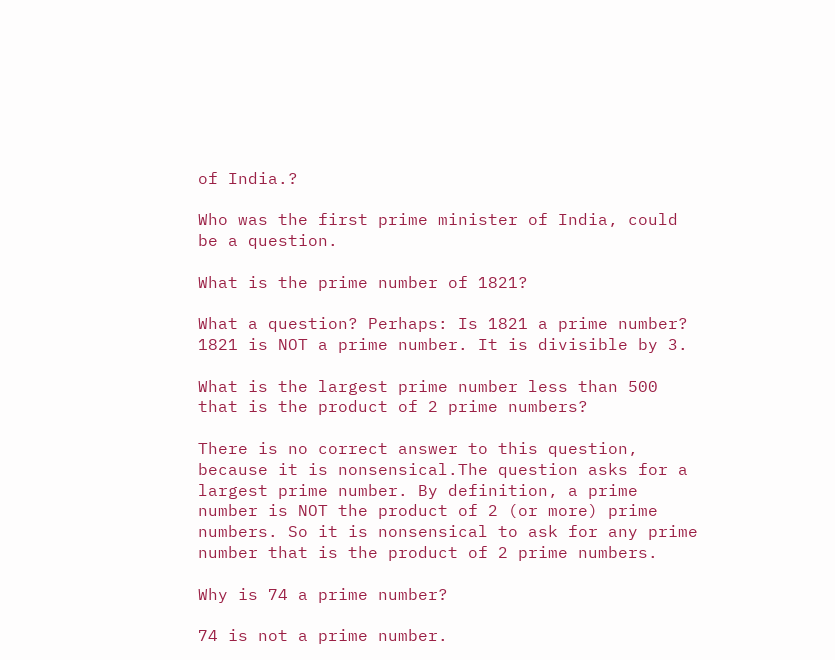of India.?

Who was the first prime minister of India, could be a question.

What is the prime number of 1821?

What a question? Perhaps: Is 1821 a prime number? 1821 is NOT a prime number. It is divisible by 3.

What is the largest prime number less than 500 that is the product of 2 prime numbers?

There is no correct answer to this question, because it is nonsensical.The question asks for a largest prime number. By definition, a prime number is NOT the product of 2 (or more) prime numbers. So it is nonsensical to ask for any prime number that is the product of 2 prime numbers.

Why is 74 a prime number?

74 is not a prime number.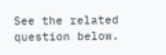See the related question below.